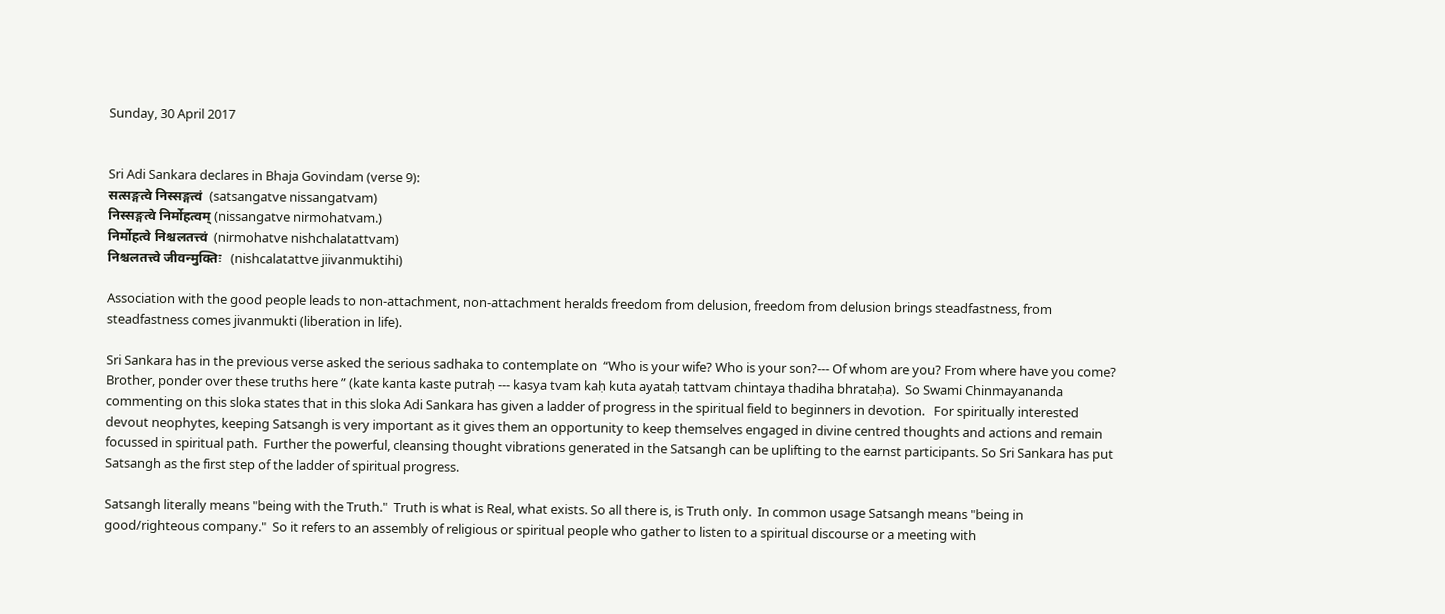Sunday, 30 April 2017


Sri Adi Sankara declares in Bhaja Govindam (verse 9):
सत्सङ्गत्वे निस्सङ्गत्वं  (satsangatve nissangatvam)
निस्सङ्गत्वे निर्मोहत्वम् (nissangatve nirmohatvam.)
निर्मोहत्वे निश्चलतत्त्वं  (nirmohatve nishchalatattvam)
निश्चलतत्त्वे जीवन्मुक्तिः   (nishcalatattve jiivanmuktihi)

Association with the good people leads to non-attachment, non-attachment heralds freedom from delusion, freedom from delusion brings steadfastness, from steadfastness comes jivanmukti (liberation in life).

Sri Sankara has in the previous verse asked the serious sadhaka to contemplate on  “Who is your wife? Who is your son?--- Of whom are you? From where have you come? Brother, ponder over these truths here ” (kate kanta kaste putraḥ --- kasya tvam kaḥ kuta ayataḥ tattvam chintaya thadiha bhrataḥa).  So Swami Chinmayananda commenting on this sloka states that in this sloka Adi Sankara has given a ladder of progress in the spiritual field to beginners in devotion.   For spiritually interested devout neophytes, keeping Satsangh is very important as it gives them an opportunity to keep themselves engaged in divine centred thoughts and actions and remain focussed in spiritual path.  Further the powerful, cleansing thought vibrations generated in the Satsangh can be uplifting to the earnst participants. So Sri Sankara has put Satsangh as the first step of the ladder of spiritual progress.

Satsangh literally means "being with the Truth."  Truth is what is Real, what exists. So all there is, is Truth only.  In common usage Satsangh means "being in good/righteous company."  So it refers to an assembly of religious or spiritual people who gather to listen to a spiritual discourse or a meeting with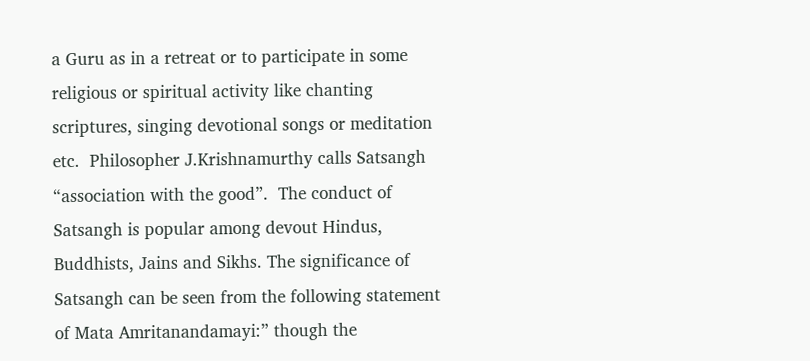a Guru as in a retreat or to participate in some religious or spiritual activity like chanting scriptures, singing devotional songs or meditation etc.  Philosopher J.Krishnamurthy calls Satsangh “association with the good”.  The conduct of Satsangh is popular among devout Hindus, Buddhists, Jains and Sikhs. The significance of Satsangh can be seen from the following statement of Mata Amritanandamayi:” though the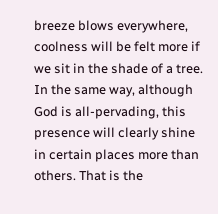breeze blows everywhere, coolness will be felt more if we sit in the shade of a tree. In the same way, although God is all-pervading, this presence will clearly shine in certain places more than others. That is the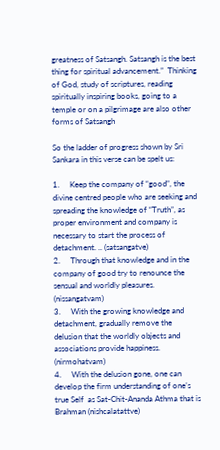greatness of Satsangh. Satsangh is the best thing for spiritual advancement.”  Thinking of God, study of scriptures, reading spiritually inspiring books, going to a temple or on a pilgrimage are also other forms of Satsangh

So the ladder of progress shown by Sri Sankara in this verse can be spelt us:

1.     Keep the company of “good”, the divine centred people who are seeking and spreading the knowledge of “Truth”, as proper environment and company is necessary to start the process of detachment. .. (satsangatve)
2.     Through that knowledge and in the company of good try to renounce the sensual and worldly pleasures. (nissangatvam)
3.     With the growing knowledge and detachment, gradually remove the delusion that the worldly objects and associations provide happiness. (nirmohatvam)
4.     With the delusion gone, one can develop the firm understanding of one’s true Self  as Sat-Chit-Ananda Athma that is Brahman (nishcalatattve)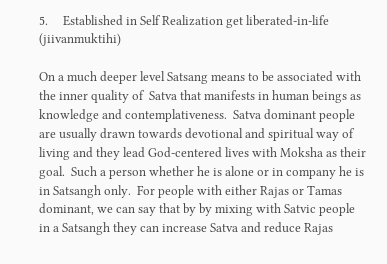5.     Established in Self Realization get liberated-in-life (jiivanmuktihi)

On a much deeper level Satsang means to be associated with the inner quality of  Satva that manifests in human beings as knowledge and contemplativeness.  Satva dominant people are usually drawn towards devotional and spiritual way of living and they lead God-centered lives with Moksha as their goal.  Such a person whether he is alone or in company he is in Satsangh only.  For people with either Rajas or Tamas dominant, we can say that by by mixing with Satvic people in a Satsangh they can increase Satva and reduce Rajas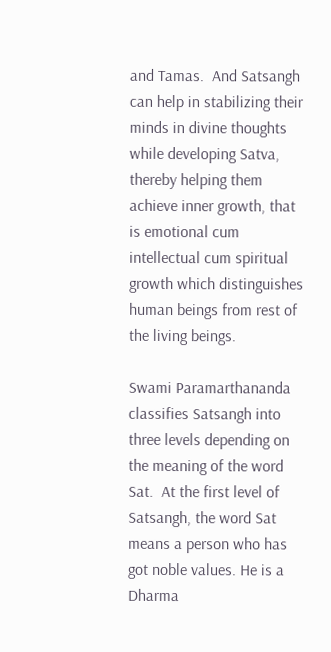and Tamas.  And Satsangh can help in stabilizing their minds in divine thoughts while developing Satva, thereby helping them achieve inner growth, that is emotional cum intellectual cum spiritual growth which distinguishes human beings from rest of the living beings.

Swami Paramarthananda classifies Satsangh into three levels depending on the meaning of the word Sat.  At the first level of Satsangh, the word Sat means a person who has got noble values. He is a Dharma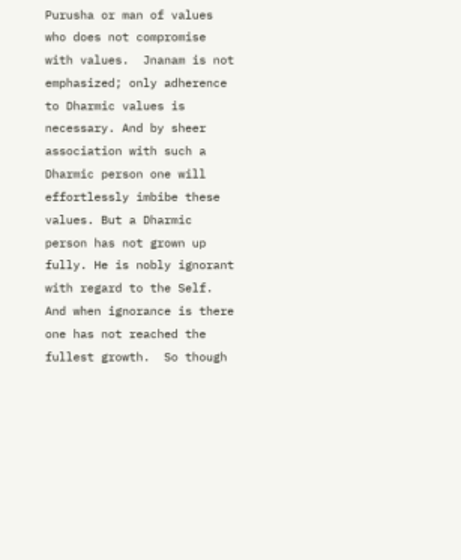Purusha or man of values who does not compromise with values.  Jnanam is not emphasized; only adherence to Dharmic values is necessary. And by sheer association with such a Dharmic person one will effortlessly imbibe these values. But a Dharmic person has not grown up fully. He is nobly ignorant with regard to the Self. And when ignorance is there one has not reached the fullest growth.  So though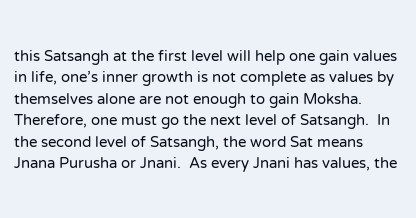this Satsangh at the first level will help one gain values in life, one’s inner growth is not complete as values by themselves alone are not enough to gain Moksha.  Therefore, one must go the next level of Satsangh.  In the second level of Satsangh, the word Sat means Jnana Purusha or Jnani.  As every Jnani has values, the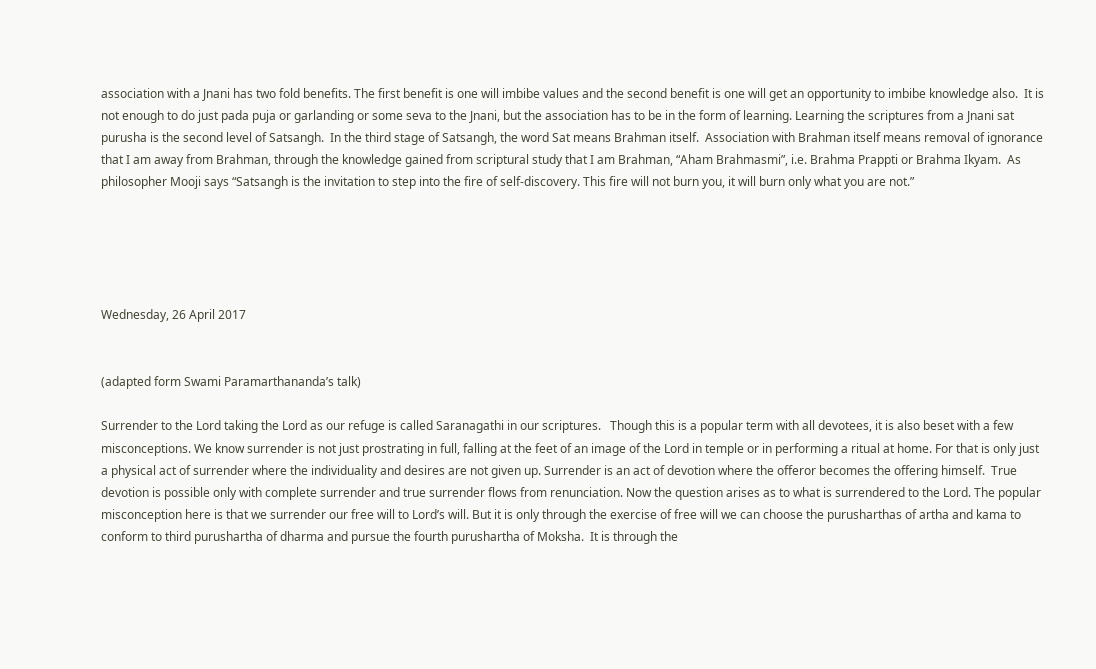association with a Jnani has two fold benefits. The first benefit is one will imbibe values and the second benefit is one will get an opportunity to imbibe knowledge also.  It is not enough to do just pada puja or garlanding or some seva to the Jnani, but the association has to be in the form of learning. Learning the scriptures from a Jnani sat purusha is the second level of Satsangh.  In the third stage of Satsangh, the word Sat means Brahman itself.  Association with Brahman itself means removal of ignorance that I am away from Brahman, through the knowledge gained from scriptural study that I am Brahman, “Aham Brahmasmi”, i.e. Brahma Prappti or Brahma Ikyam.  As philosopher Mooji says “Satsangh is the invitation to step into the fire of self-discovery. This fire will not burn you, it will burn only what you are not.”





Wednesday, 26 April 2017


(adapted form Swami Paramarthananda’s talk)

Surrender to the Lord taking the Lord as our refuge is called Saranagathi in our scriptures.   Though this is a popular term with all devotees, it is also beset with a few misconceptions. We know surrender is not just prostrating in full, falling at the feet of an image of the Lord in temple or in performing a ritual at home. For that is only just a physical act of surrender where the individuality and desires are not given up. Surrender is an act of devotion where the offeror becomes the offering himself.  True devotion is possible only with complete surrender and true surrender flows from renunciation. Now the question arises as to what is surrendered to the Lord. The popular misconception here is that we surrender our free will to Lord’s will. But it is only through the exercise of free will we can choose the purusharthas of artha and kama to conform to third purushartha of dharma and pursue the fourth purushartha of Moksha.  It is through the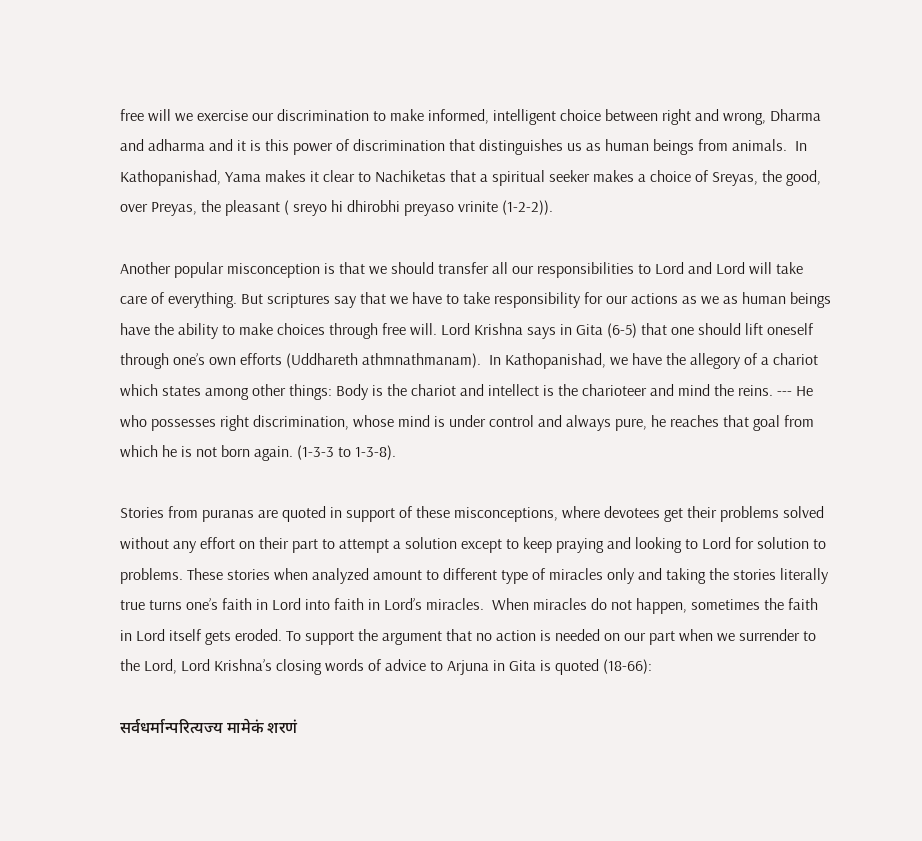free will we exercise our discrimination to make informed, intelligent choice between right and wrong, Dharma and adharma and it is this power of discrimination that distinguishes us as human beings from animals.  In Kathopanishad, Yama makes it clear to Nachiketas that a spiritual seeker makes a choice of Sreyas, the good, over Preyas, the pleasant ( sreyo hi dhirobhi preyaso vrinite (1-2-2)).

Another popular misconception is that we should transfer all our responsibilities to Lord and Lord will take care of everything. But scriptures say that we have to take responsibility for our actions as we as human beings have the ability to make choices through free will. Lord Krishna says in Gita (6-5) that one should lift oneself through one’s own efforts (Uddhareth athmnathmanam).  In Kathopanishad, we have the allegory of a chariot which states among other things: Body is the chariot and intellect is the charioteer and mind the reins. --- He who possesses right discrimination, whose mind is under control and always pure, he reaches that goal from which he is not born again. (1-3-3 to 1-3-8).

Stories from puranas are quoted in support of these misconceptions, where devotees get their problems solved without any effort on their part to attempt a solution except to keep praying and looking to Lord for solution to problems. These stories when analyzed amount to different type of miracles only and taking the stories literally true turns one’s faith in Lord into faith in Lord’s miracles.  When miracles do not happen, sometimes the faith in Lord itself gets eroded. To support the argument that no action is needed on our part when we surrender to the Lord, Lord Krishna’s closing words of advice to Arjuna in Gita is quoted (18-66):

सर्वधर्मान्परित्यज्य मामेकं शरणं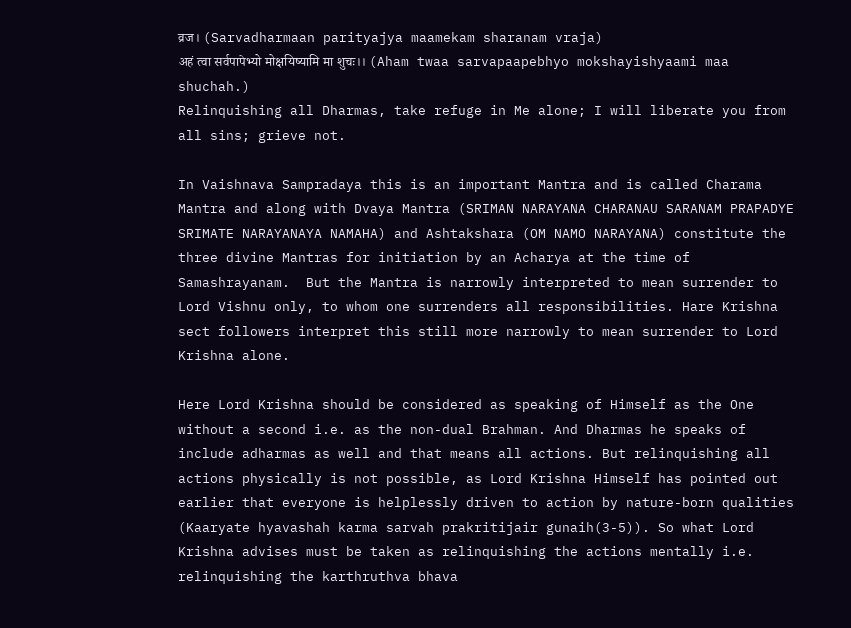व्रज। (Sarvadharmaan parityajya maamekam sharanam vraja)
अहं त्वा सर्वपापेभ्यो मोक्षयिष्यामि मा शुचः।। (Aham twaa sarvapaapebhyo mokshayishyaami maa shuchah.)
Relinquishing all Dharmas, take refuge in Me alone; I will liberate you from all sins; grieve not.

In Vaishnava Sampradaya this is an important Mantra and is called Charama Mantra and along with Dvaya Mantra (SRIMAN NARAYANA CHARANAU SARANAM PRAPADYE SRIMATE NARAYANAYA NAMAHA) and Ashtakshara (OM NAMO NARAYANA) constitute the three divine Mantras for initiation by an Acharya at the time of Samashrayanam.  But the Mantra is narrowly interpreted to mean surrender to Lord Vishnu only, to whom one surrenders all responsibilities. Hare Krishna sect followers interpret this still more narrowly to mean surrender to Lord Krishna alone.

Here Lord Krishna should be considered as speaking of Himself as the One without a second i.e. as the non-dual Brahman. And Dharmas he speaks of include adharmas as well and that means all actions. But relinquishing all actions physically is not possible, as Lord Krishna Himself has pointed out earlier that everyone is helplessly driven to action by nature-born qualities (Kaaryate hyavashah karma sarvah prakritijair gunaih(3-5)). So what Lord Krishna advises must be taken as relinquishing the actions mentally i.e. relinquishing the karthruthva bhava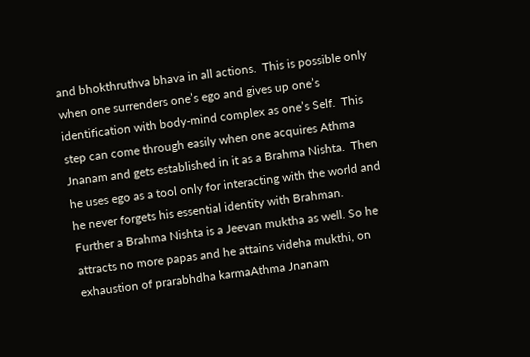and bhokthruthva bhava in all actions.  This is possible only when one surrenders one’s ego and gives up one’s identification with body-mind complex as one’s Self.  This step can come through easily when one acquires Athma Jnanam and gets established in it as a Brahma Nishta.  Then he uses ego as a tool only for interacting with the world and he never forgets his essential identity with Brahman.  Further a Brahma Nishta is a Jeevan muktha as well. So he attracts no more papas and he attains videha mukthi, on exhaustion of prarabhdha karmaAthma Jnanam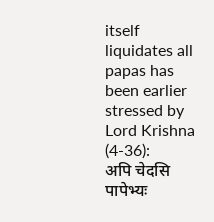itself liquidates all papas has been earlier stressed by Lord Krishna (4-36):
अपि चेदसि पापेभ्यः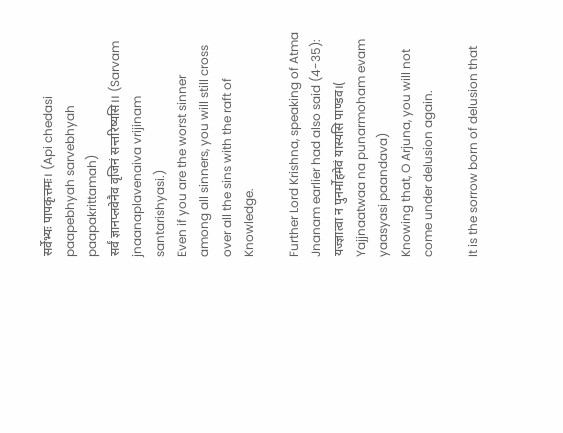सर्वेभ्यः पापकृत्तमः। (Api chedasi paapebhyah sarvebhyah paapakrittamah)
सर्वं ज्ञानप्लवेनैव वृजिनं सन्तरिष्यसि।। (Sarvam jnaanaplavenaiva vrijinam santarishyasi.)
Even if you are the worst sinner among all sinners, you will still cross over all the sins with the raft of Knowledge.

Further Lord Krishna, speaking of Atma Jnanam earlier had also said (4-35):
यज्ज्ञात्वा न पुनर्मोहमेवं यास्यसि पाण्डव।( Yajjnaatwaa na punarmoham evam yaasyasi paandava)
Knowing that, O Arjuna, you will not come under delusion again.

It is the sorrow born of delusion that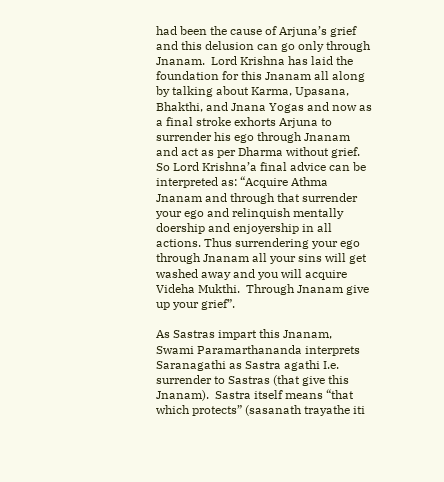had been the cause of Arjuna’s grief and this delusion can go only through Jnanam.  Lord Krishna has laid the foundation for this Jnanam all along by talking about Karma, Upasana, Bhakthi, and Jnana Yogas and now as a final stroke exhorts Arjuna to surrender his ego through Jnanam and act as per Dharma without grief.
So Lord Krishna’a final advice can be interpreted as: “Acquire Athma Jnanam and through that surrender your ego and relinquish mentally doership and enjoyership in all actions. Thus surrendering your ego through Jnanam all your sins will get washed away and you will acquire Videha Mukthi.  Through Jnanam give up your grief”.

As Sastras impart this Jnanam, Swami Paramarthananda interprets Saranagathi as Sastra agathi I.e. surrender to Sastras (that give this Jnanam).  Sastra itself means “that which protects” (sasanath trayathe iti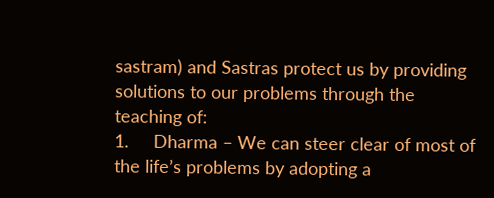sastram) and Sastras protect us by providing solutions to our problems through the teaching of:
1.     Dharma – We can steer clear of most of the life’s problems by adopting a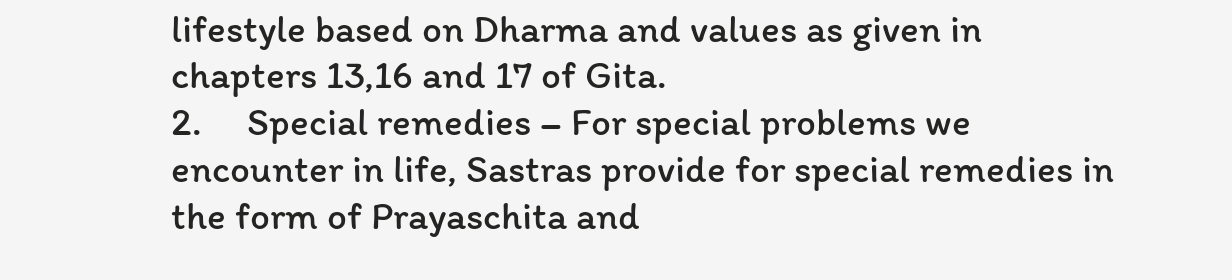lifestyle based on Dharma and values as given in chapters 13,16 and 17 of Gita.
2.     Special remedies – For special problems we encounter in life, Sastras provide for special remedies in the form of Prayaschita and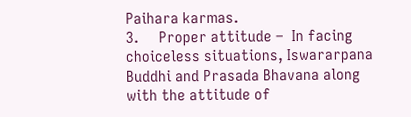Paihara karmas.
3.     Proper attitude –  In facing choiceless situations, Iswararpana Buddhi and Prasada Bhavana along with the attitude of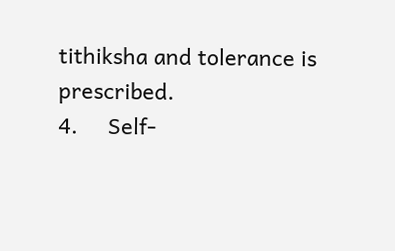tithiksha and tolerance is prescribed.
4.     Self-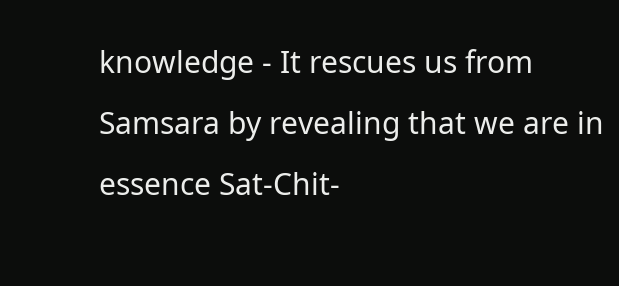knowledge - It rescues us from Samsara by revealing that we are in essence Sat-Chit-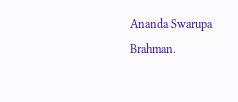Ananda Swarupa Brahman.